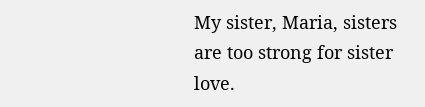My sister, Maria, sisters are too strong for sister love.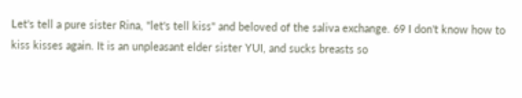Let's tell a pure sister Rina, "let's tell kiss" and beloved of the saliva exchange. 69 I don't know how to kiss kisses again. It is an unpleasant elder sister YUI, and sucks breasts so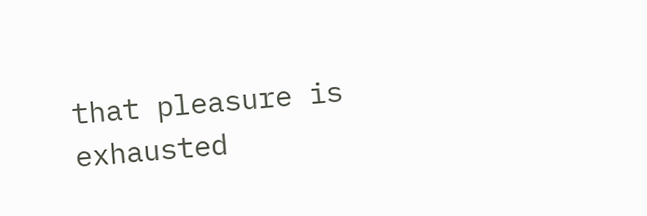that pleasure is exhausted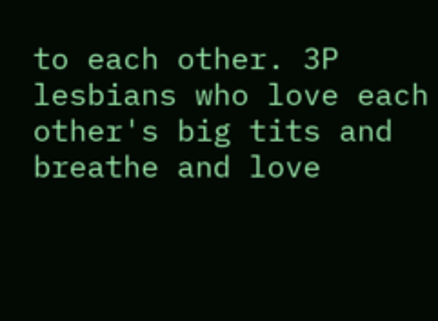to each other. 3P lesbians who love each other's big tits and breathe and love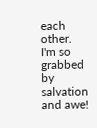each other. I'm so grabbed by salvation and awe!